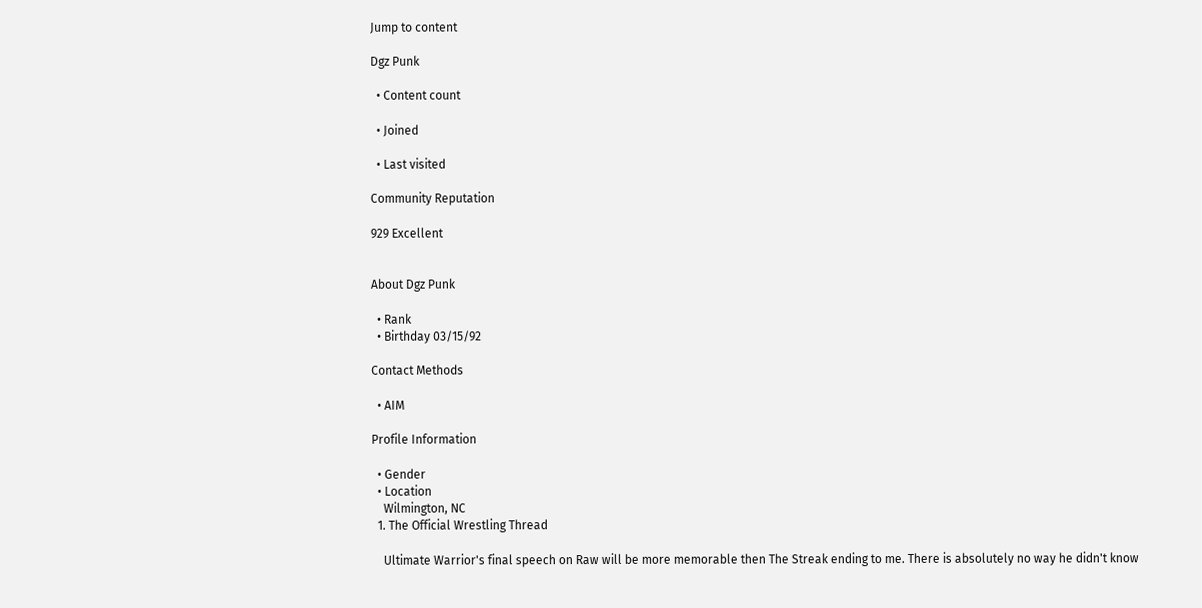Jump to content

Dgz Punk

  • Content count

  • Joined

  • Last visited

Community Reputation

929 Excellent


About Dgz Punk

  • Rank
  • Birthday 03/15/92

Contact Methods

  • AIM

Profile Information

  • Gender
  • Location
    Wilmington, NC
  1. The Official Wrestling Thread

    Ultimate Warrior's final speech on Raw will be more memorable then The Streak ending to me. There is absolutely no way he didn't know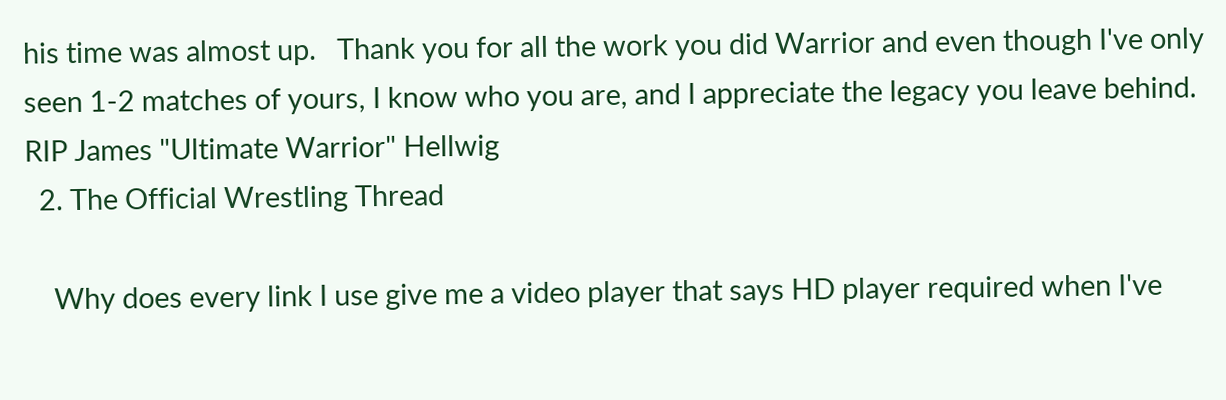his time was almost up.   Thank you for all the work you did Warrior and even though I've only seen 1-2 matches of yours, I know who you are, and I appreciate the legacy you leave behind.     RIP James "Ultimate Warrior" Hellwig
  2. The Official Wrestling Thread

    Why does every link I use give me a video player that says HD player required when I've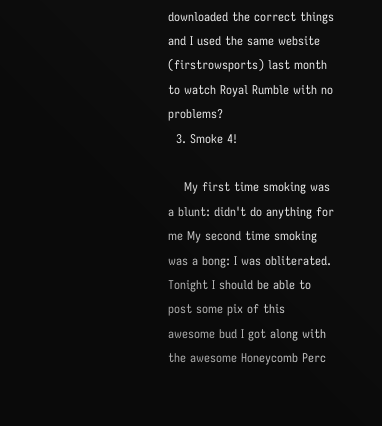downloaded the correct things and I used the same website (firstrowsports) last month to watch Royal Rumble with no problems?
  3. Smoke 4!

    My first time smoking was a blunt: didn't do anything for me My second time smoking was a bong: I was obliterated.   Tonight I should be able to post some pix of this awesome bud I got along with the awesome Honeycomb Perc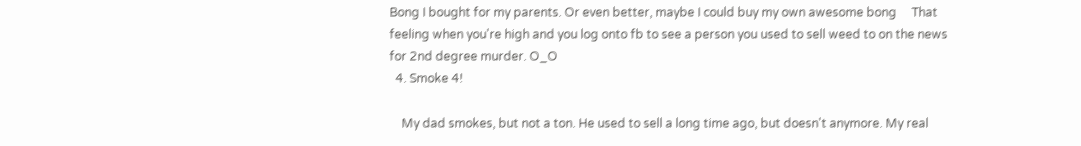Bong I bought for my parents. Or even better, maybe I could buy my own awesome bong     That feeling when you're high and you log onto fb to see a person you used to sell weed to on the news for 2nd degree murder. O_O
  4. Smoke 4!

    My dad smokes, but not a ton. He used to sell a long time ago, but doesn't anymore. My real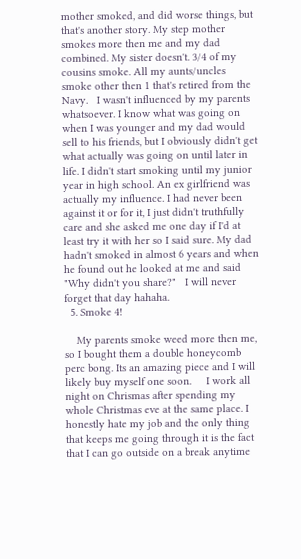mother smoked, and did worse things, but that's another story. My step mother smokes more then me and my dad combined. My sister doesn't. 3/4 of my cousins smoke. All my aunts/uncles smoke other then 1 that's retired from the Navy.   I wasn't influenced by my parents whatsoever. I know what was going on when I was younger and my dad would sell to his friends, but I obviously didn't get what actually was going on until later in life. I didn't start smoking until my junior year in high school. An ex girlfriend was actually my influence. I had never been against it or for it, I just didn't truthfully care and she asked me one day if I'd at least try it with her so I said sure. My dad hadn't smoked in almost 6 years and when he found out he looked at me and said "Why didn't you share?"   I will never forget that day hahaha.
  5. Smoke 4!

    My parents smoke weed more then me, so I bought them a double honeycomb perc bong. Its an amazing piece and I will likely buy myself one soon.     I work all night on Chrismas after spending my whole Christmas eve at the same place. I honestly hate my job and the only thing that keeps me going through it is the fact that I can go outside on a break anytime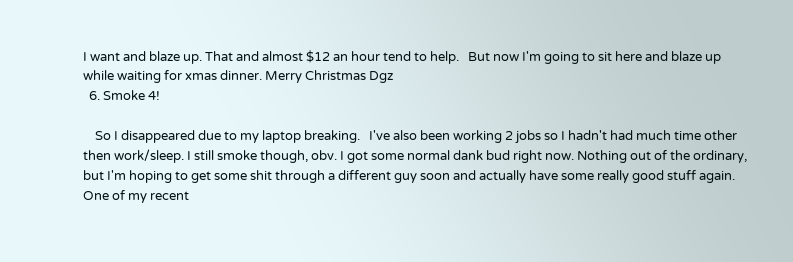I want and blaze up. That and almost $12 an hour tend to help.   But now I'm going to sit here and blaze up while waiting for xmas dinner. Merry Christmas Dgz
  6. Smoke 4!

    So I disappeared due to my laptop breaking.   I've also been working 2 jobs so I hadn't had much time other then work/sleep. I still smoke though, obv. I got some normal dank bud right now. Nothing out of the ordinary, but I'm hoping to get some shit through a different guy soon and actually have some really good stuff again. One of my recent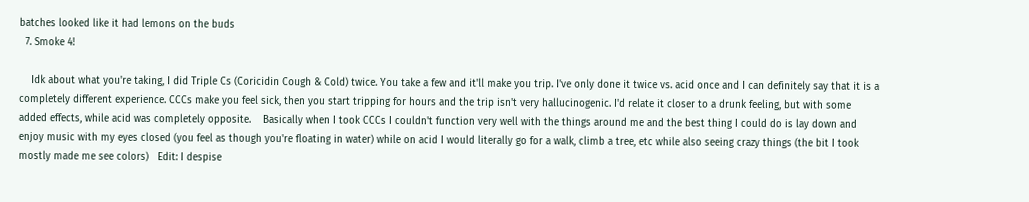batches looked like it had lemons on the buds
  7. Smoke 4!

    Idk about what you're taking, I did Triple Cs (Coricidin Cough & Cold) twice. You take a few and it'll make you trip. I've only done it twice vs. acid once and I can definitely say that it is a completely different experience. CCCs make you feel sick, then you start tripping for hours and the trip isn't very hallucinogenic. I'd relate it closer to a drunk feeling, but with some added effects, while acid was completely opposite.    Basically when I took CCCs I couldn't function very well with the things around me and the best thing I could do is lay down and enjoy music with my eyes closed (you feel as though you're floating in water) while on acid I would literally go for a walk, climb a tree, etc while also seeing crazy things (the bit I took mostly made me see colors)   Edit: I despise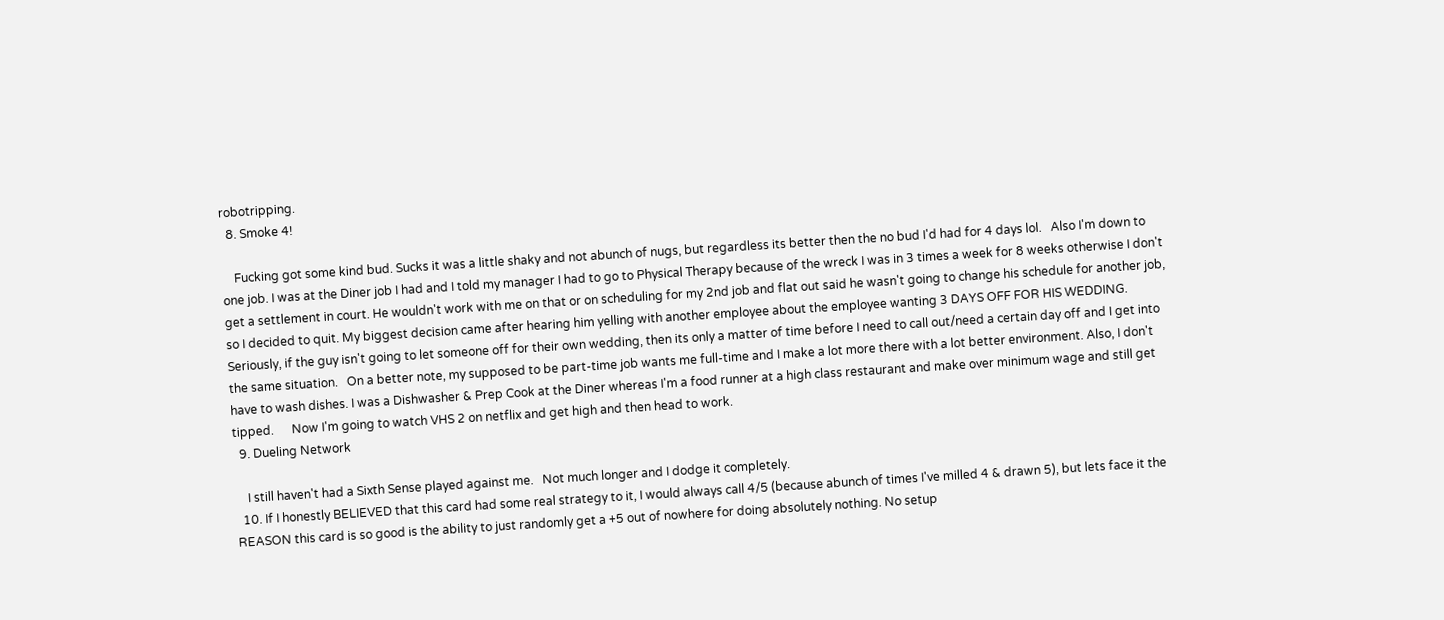robotripping.
  8. Smoke 4!

    Fucking got some kind bud. Sucks it was a little shaky and not abunch of nugs, but regardless its better then the no bud I'd had for 4 days lol.   Also I'm down to one job. I was at the Diner job I had and I told my manager I had to go to Physical Therapy because of the wreck I was in 3 times a week for 8 weeks otherwise I don't get a settlement in court. He wouldn't work with me on that or on scheduling for my 2nd job and flat out said he wasn't going to change his schedule for another job, so I decided to quit. My biggest decision came after hearing him yelling with another employee about the employee wanting 3 DAYS OFF FOR HIS WEDDING. Seriously, if the guy isn't going to let someone off for their own wedding, then its only a matter of time before I need to call out/need a certain day off and I get into the same situation.   On a better note, my supposed to be part-time job wants me full-time and I make a lot more there with a lot better environment. Also, I don't have to wash dishes. I was a Dishwasher & Prep Cook at the Diner whereas I'm a food runner at a high class restaurant and make over minimum wage and still get tipped.      Now I'm going to watch VHS 2 on netflix and get high and then head to work.
  9. Dueling Network

    I still haven't had a Sixth Sense played against me.   Not much longer and I dodge it completely.
  10. If I honestly BELIEVED that this card had some real strategy to it, I would always call 4/5 (because abunch of times I've milled 4 & drawn 5), but lets face it the REASON this card is so good is the ability to just randomly get a +5 out of nowhere for doing absolutely nothing. No setup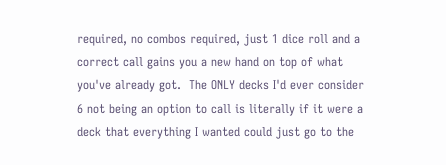required, no combos required, just 1 dice roll and a correct call gains you a new hand on top of what you've already got.  The ONLY decks I'd ever consider 6 not being an option to call is literally if it were a deck that everything I wanted could just go to the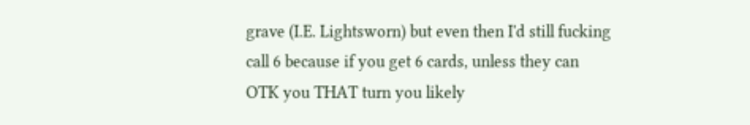grave (I.E. Lightsworn) but even then I'd still fucking call 6 because if you get 6 cards, unless they can OTK you THAT turn you likely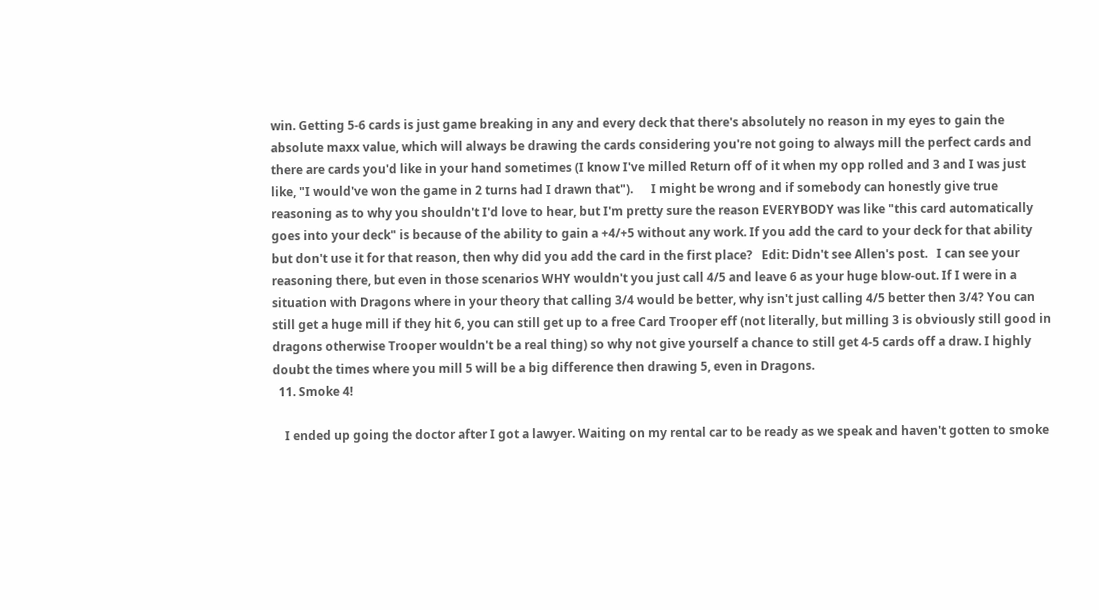win. Getting 5-6 cards is just game breaking in any and every deck that there's absolutely no reason in my eyes to gain the absolute maxx value, which will always be drawing the cards considering you're not going to always mill the perfect cards and there are cards you'd like in your hand sometimes (I know I've milled Return off of it when my opp rolled and 3 and I was just like, "I would've won the game in 2 turns had I drawn that").      I might be wrong and if somebody can honestly give true reasoning as to why you shouldn't I'd love to hear, but I'm pretty sure the reason EVERYBODY was like "this card automatically goes into your deck" is because of the ability to gain a +4/+5 without any work. If you add the card to your deck for that ability but don't use it for that reason, then why did you add the card in the first place?   Edit: Didn't see Allen's post.   I can see your reasoning there, but even in those scenarios WHY wouldn't you just call 4/5 and leave 6 as your huge blow-out. If I were in a situation with Dragons where in your theory that calling 3/4 would be better, why isn't just calling 4/5 better then 3/4? You can still get a huge mill if they hit 6, you can still get up to a free Card Trooper eff (not literally, but milling 3 is obviously still good in dragons otherwise Trooper wouldn't be a real thing) so why not give yourself a chance to still get 4-5 cards off a draw. I highly doubt the times where you mill 5 will be a big difference then drawing 5, even in Dragons.
  11. Smoke 4!

    I ended up going the doctor after I got a lawyer. Waiting on my rental car to be ready as we speak and haven't gotten to smoke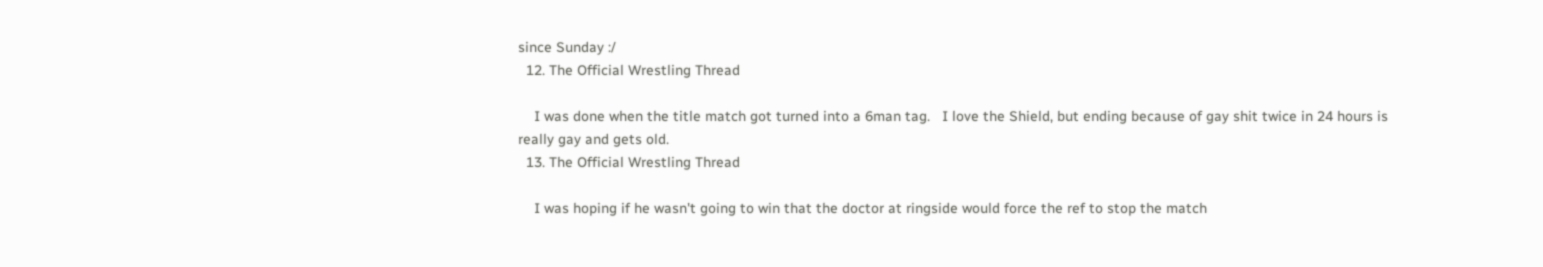since Sunday :/
  12. The Official Wrestling Thread

    I was done when the title match got turned into a 6man tag.   I love the Shield, but ending because of gay shit twice in 24 hours is really gay and gets old.
  13. The Official Wrestling Thread

    I was hoping if he wasn't going to win that the doctor at ringside would force the ref to stop the match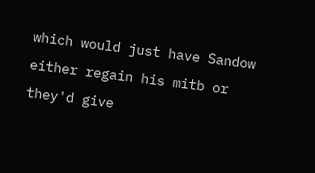which would just have Sandow either regain his mitb or they'd give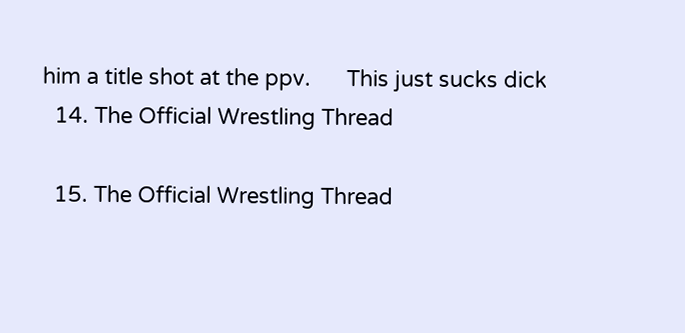him a title shot at the ppv.      This just sucks dick
  14. The Official Wrestling Thread

  15. The Official Wrestling Thread